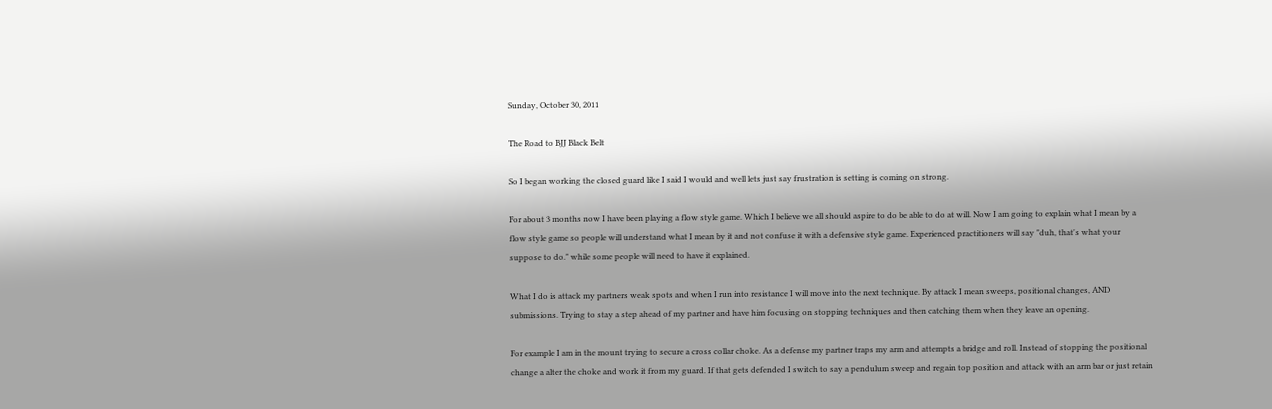Sunday, October 30, 2011

The Road to BJJ Black Belt

So I began working the closed guard like I said I would and well lets just say frustration is setting is coming on strong.

For about 3 months now I have been playing a flow style game. Which I believe we all should aspire to do be able to do at will. Now I am going to explain what I mean by a flow style game so people will understand what I mean by it and not confuse it with a defensive style game. Experienced practitioners will say "duh, that's what your suppose to do." while some people will need to have it explained.

What I do is attack my partners weak spots and when I run into resistance I will move into the next technique. By attack I mean sweeps, positional changes, AND submissions. Trying to stay a step ahead of my partner and have him focusing on stopping techniques and then catching them when they leave an opening.

For example I am in the mount trying to secure a cross collar choke. As a defense my partner traps my arm and attempts a bridge and roll. Instead of stopping the positional change a alter the choke and work it from my guard. If that gets defended I switch to say a pendulum sweep and regain top position and attack with an arm bar or just retain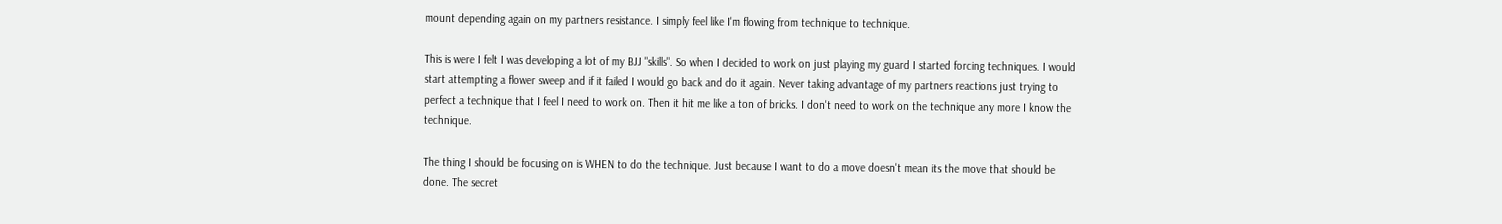mount depending again on my partners resistance. I simply feel like I'm flowing from technique to technique.

This is were I felt I was developing a lot of my BJJ "skills". So when I decided to work on just playing my guard I started forcing techniques. I would start attempting a flower sweep and if it failed I would go back and do it again. Never taking advantage of my partners reactions just trying to perfect a technique that I feel I need to work on. Then it hit me like a ton of bricks. I don't need to work on the technique any more I know the technique.

The thing I should be focusing on is WHEN to do the technique. Just because I want to do a move doesn't mean its the move that should be done. The secret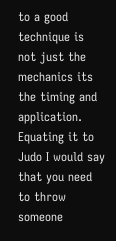to a good technique is not just the mechanics its the timing and application. Equating it to Judo I would say that you need to throw someone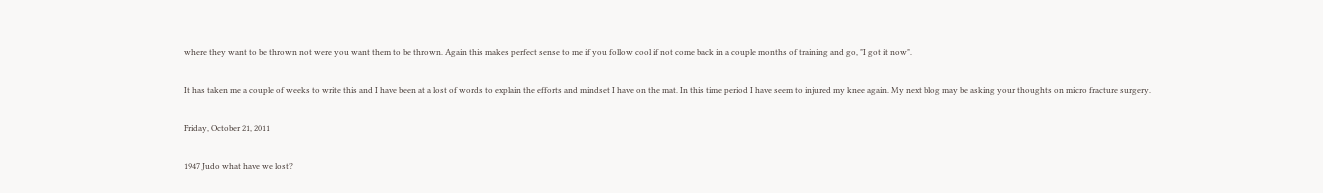where they want to be thrown not were you want them to be thrown. Again this makes perfect sense to me if you follow cool if not come back in a couple months of training and go, "I got it now".

It has taken me a couple of weeks to write this and I have been at a lost of words to explain the efforts and mindset I have on the mat. In this time period I have seem to injured my knee again. My next blog may be asking your thoughts on micro fracture surgery.

Friday, October 21, 2011

1947 Judo what have we lost?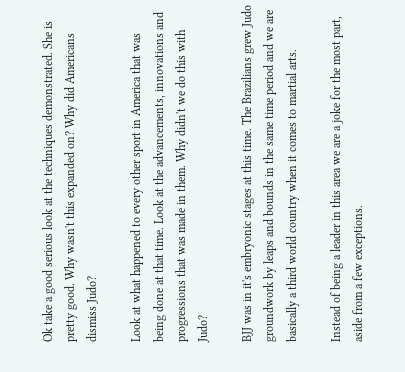Ok take a good serious look at the techniques demonstrated. She is pretty good. Why wasn't this expanded on? Why did Americans dismiss Judo?

Look at what happened to every other sport in America that was being done at that time. Look at the advancements, innovations and progressions that was made in them. Why didn't we do this with Judo?

BJJ was in it's embryonic stages at this time. The Brazilians grew Judo groundwork by leaps and bounds in the same time period and we are basically a third world country when it comes to martial arts.

Instead of being a leader in this area we are a joke for the most part, aside from a few exceptions.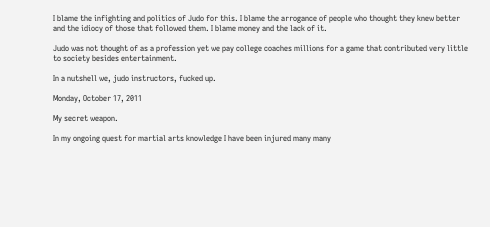I blame the infighting and politics of Judo for this. I blame the arrogance of people who thought they knew better and the idiocy of those that followed them. I blame money and the lack of it.

Judo was not thought of as a profession yet we pay college coaches millions for a game that contributed very little to society besides entertainment.

In a nutshell we, judo instructors, fucked up.

Monday, October 17, 2011

My secret weapon.

In my ongoing quest for martial arts knowledge I have been injured many many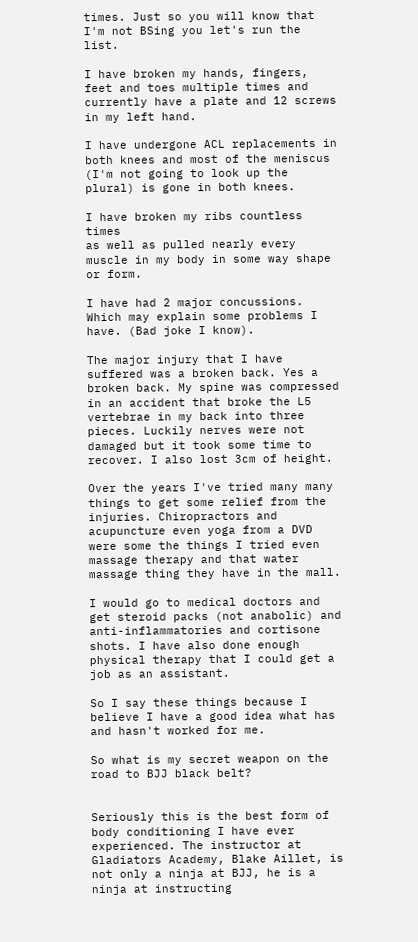times. Just so you will know that I'm not BSing you let's run the list.

I have broken my hands, fingers, feet and toes multiple times and currently have a plate and 12 screws in my left hand.

I have undergone ACL replacements in both knees and most of the meniscus (I'm not going to look up the plural) is gone in both knees.

I have broken my ribs countless times
as well as pulled nearly every muscle in my body in some way shape or form.

I have had 2 major concussions. Which may explain some problems I have. (Bad joke I know).

The major injury that I have suffered was a broken back. Yes a broken back. My spine was compressed in an accident that broke the L5 vertebrae in my back into three pieces. Luckily nerves were not damaged but it took some time to recover. I also lost 3cm of height.

Over the years I've tried many many things to get some relief from the injuries. Chiropractors and acupuncture even yoga from a DVD were some the things I tried even massage therapy and that water massage thing they have in the mall.

I would go to medical doctors and get steroid packs (not anabolic) and anti-inflammatories and cortisone shots. I have also done enough physical therapy that I could get a job as an assistant.

So I say these things because I believe I have a good idea what has and hasn't worked for me.

So what is my secret weapon on the road to BJJ black belt?


Seriously this is the best form of body conditioning I have ever experienced. The instructor at Gladiators Academy, Blake Aillet, is not only a ninja at BJJ, he is a ninja at instructing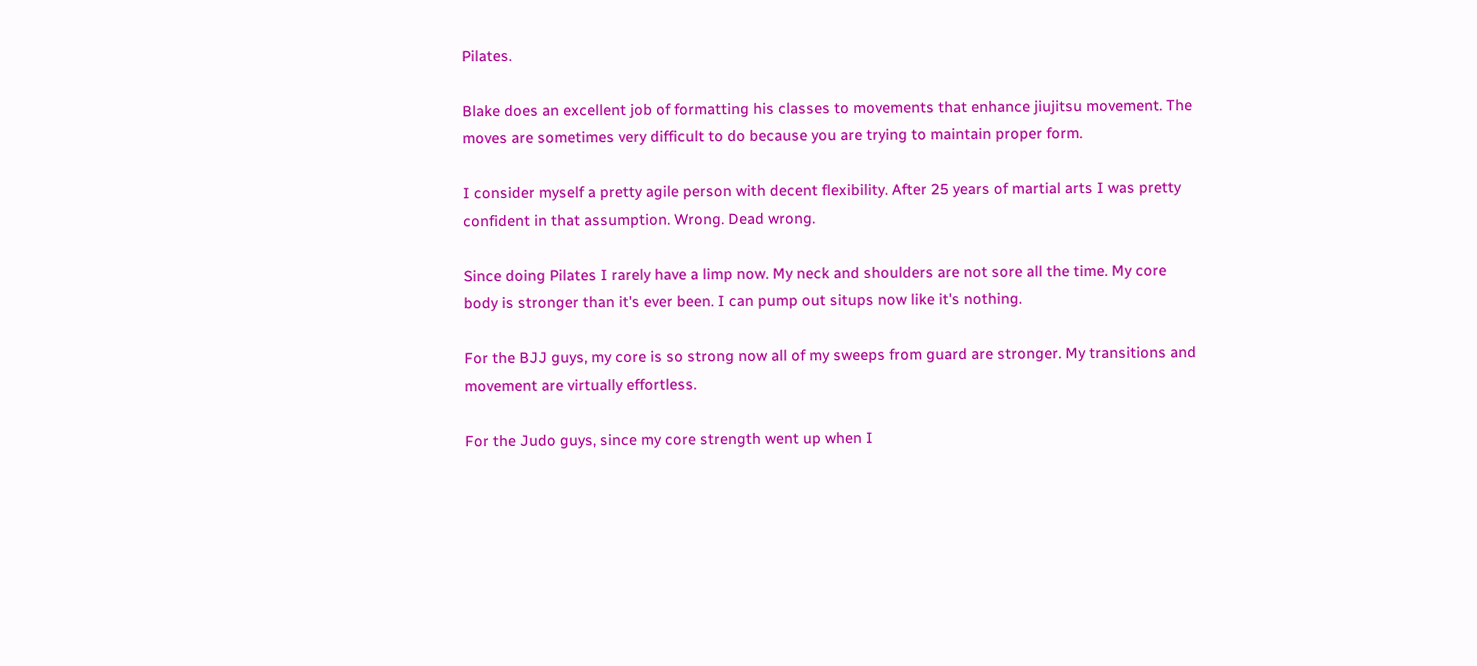Pilates.

Blake does an excellent job of formatting his classes to movements that enhance jiujitsu movement. The moves are sometimes very difficult to do because you are trying to maintain proper form.

I consider myself a pretty agile person with decent flexibility. After 25 years of martial arts I was pretty confident in that assumption. Wrong. Dead wrong.

Since doing Pilates I rarely have a limp now. My neck and shoulders are not sore all the time. My core body is stronger than it's ever been. I can pump out situps now like it's nothing.

For the BJJ guys, my core is so strong now all of my sweeps from guard are stronger. My transitions and movement are virtually effortless.

For the Judo guys, since my core strength went up when I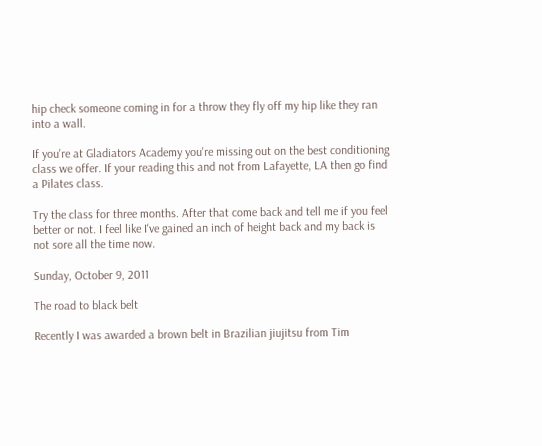hip check someone coming in for a throw they fly off my hip like they ran into a wall.

If you're at Gladiators Academy you're missing out on the best conditioning class we offer. If your reading this and not from Lafayette, LA then go find a Pilates class.

Try the class for three months. After that come back and tell me if you feel better or not. I feel like I've gained an inch of height back and my back is not sore all the time now.

Sunday, October 9, 2011

The road to black belt

Recently I was awarded a brown belt in Brazilian jiujitsu from Tim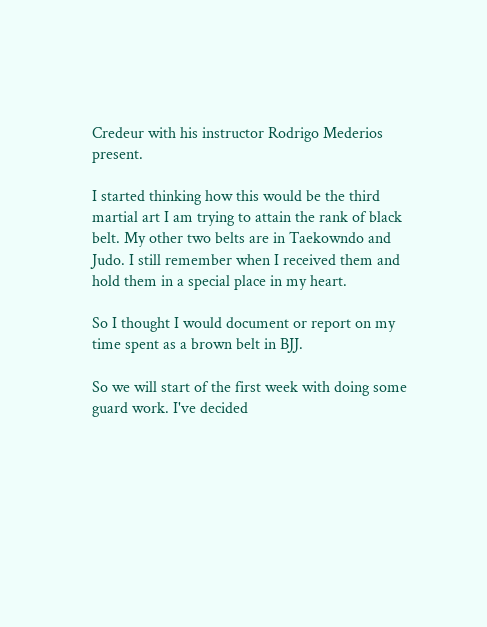Credeur with his instructor Rodrigo Mederios present.

I started thinking how this would be the third martial art I am trying to attain the rank of black belt. My other two belts are in Taekowndo and Judo. I still remember when I received them and hold them in a special place in my heart.

So I thought I would document or report on my time spent as a brown belt in BJJ.

So we will start of the first week with doing some guard work. I've decided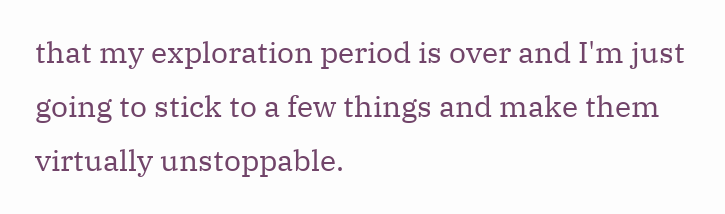that my exploration period is over and I'm just going to stick to a few things and make them virtually unstoppable.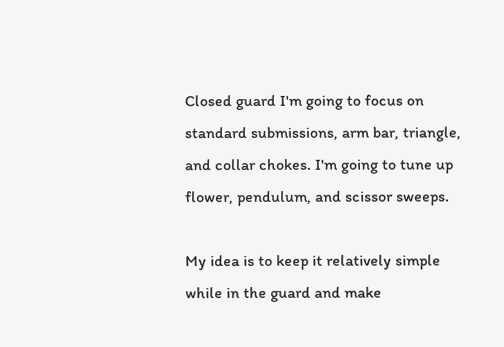Closed guard I'm going to focus on standard submissions, arm bar, triangle, and collar chokes. I'm going to tune up flower, pendulum, and scissor sweeps.

My idea is to keep it relatively simple while in the guard and make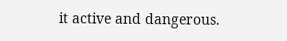it active and dangerous.